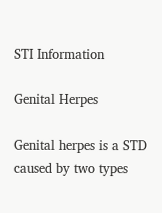STI Information

Genital Herpes

Genital herpes is a STD caused by two types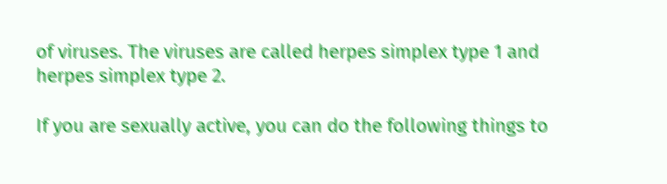of viruses. The viruses are called herpes simplex type 1 and herpes simplex type 2.

If you are sexually active, you can do the following things to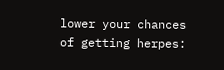lower your chances of getting herpes: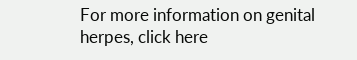For more information on genital herpes, click here